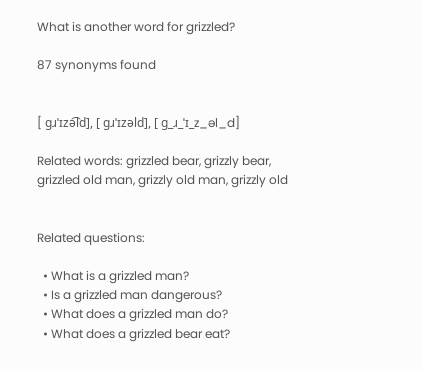What is another word for grizzled?

87 synonyms found


[ ɡɹˈɪzə͡ld], [ ɡɹˈɪzəld], [ ɡ_ɹ_ˈɪ_z_əl_d]

Related words: grizzled bear, grizzly bear, grizzled old man, grizzly old man, grizzly old


Related questions:

  • What is a grizzled man?
  • Is a grizzled man dangerous?
  • What does a grizzled man do?
  • What does a grizzled bear eat?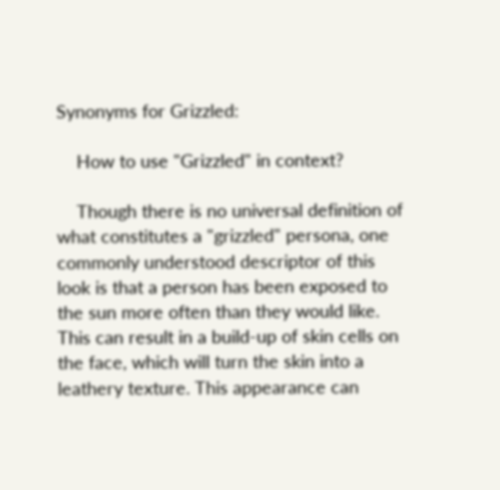Synonyms for Grizzled:

    How to use "Grizzled" in context?

    Though there is no universal definition of what constitutes a "grizzled" persona, one commonly understood descriptor of this look is that a person has been exposed to the sun more often than they would like. This can result in a build-up of skin cells on the face, which will turn the skin into a leathery texture. This appearance can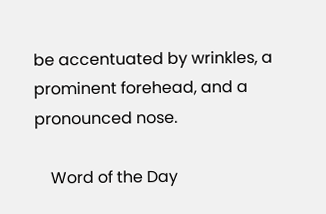be accentuated by wrinkles, a prominent forehead, and a pronounced nose.

    Word of the Day